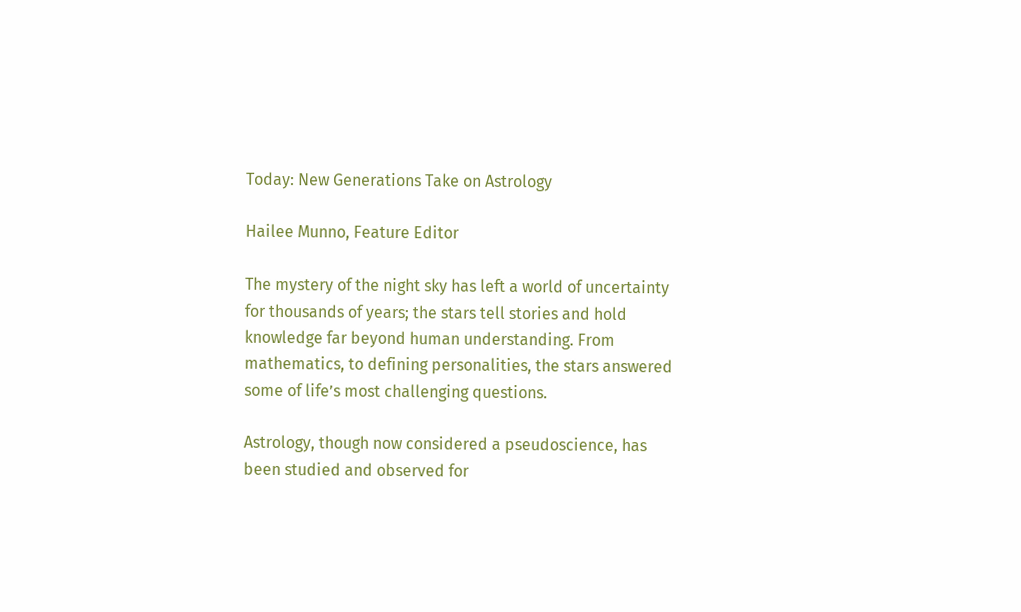Today: New Generations Take on Astrology

Hailee Munno, Feature Editor

The mystery of the night sky has left a world of uncertainty for thousands of years; the stars tell stories and hold knowledge far beyond human understanding. From mathematics, to defining personalities, the stars answered some of life’s most challenging questions.

Astrology, though now considered a pseudoscience, has been studied and observed for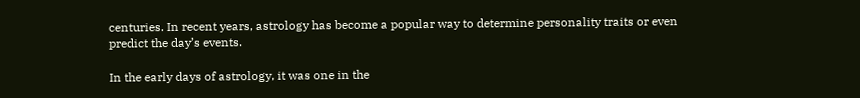centuries. In recent years, astrology has become a popular way to determine personality traits or even predict the day’s events.

In the early days of astrology, it was one in the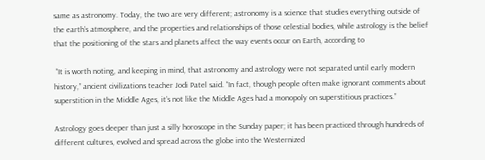same as astronomy. Today, the two are very different; astronomy is a science that studies everything outside of the earth’s atmosphere, and the properties and relationships of those celestial bodies, while astrology is the belief that the positioning of the stars and planets affect the way events occur on Earth, according to

 “It is worth noting, and keeping in mind, that astronomy and astrology were not separated until early modern history,” ancient civilizations teacher Jodi Patel said. “In fact, though people often make ignorant comments about superstition in the Middle Ages, it’s not like the Middle Ages had a monopoly on superstitious practices.”

Astrology goes deeper than just a silly horoscope in the Sunday paper; it has been practiced through hundreds of different cultures, evolved and spread across the globe into the Westernized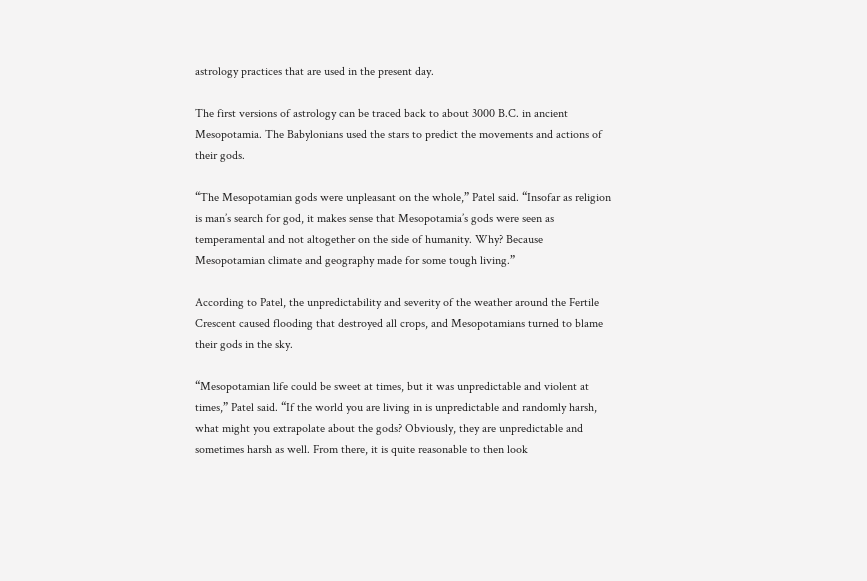astrology practices that are used in the present day.

The first versions of astrology can be traced back to about 3000 B.C. in ancient Mesopotamia. The Babylonians used the stars to predict the movements and actions of their gods.

“The Mesopotamian gods were unpleasant on the whole,” Patel said. “Insofar as religion is man’s search for god, it makes sense that Mesopotamia’s gods were seen as temperamental and not altogether on the side of humanity. Why? Because Mesopotamian climate and geography made for some tough living.”

According to Patel, the unpredictability and severity of the weather around the Fertile Crescent caused flooding that destroyed all crops, and Mesopotamians turned to blame their gods in the sky.

“Mesopotamian life could be sweet at times, but it was unpredictable and violent at times,” Patel said. “If the world you are living in is unpredictable and randomly harsh, what might you extrapolate about the gods? Obviously, they are unpredictable and sometimes harsh as well. From there, it is quite reasonable to then look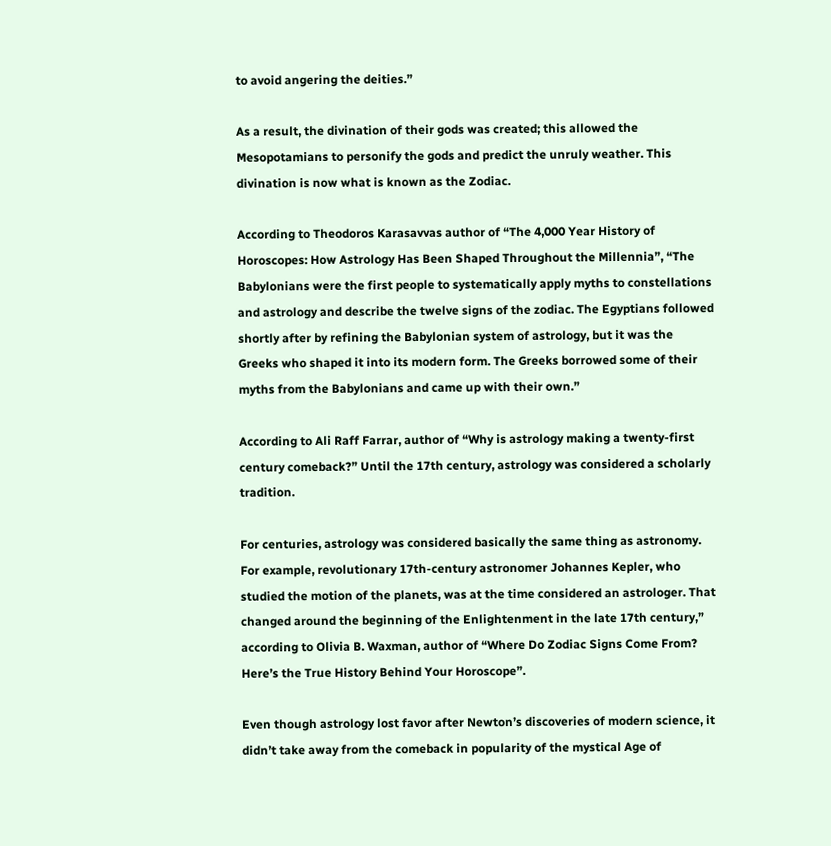to avoid angering the deities.”

As a result, the divination of their gods was created; this allowed the Mesopotamians to personify the gods and predict the unruly weather. This divination is now what is known as the Zodiac.

According to Theodoros Karasavvas author of “The 4,000 Year History of Horoscopes: How Astrology Has Been Shaped Throughout the Millennia”, “The Babylonians were the first people to systematically apply myths to constellations and astrology and describe the twelve signs of the zodiac. The Egyptians followed shortly after by refining the Babylonian system of astrology, but it was the Greeks who shaped it into its modern form. The Greeks borrowed some of their myths from the Babylonians and came up with their own.”

According to Ali Raff Farrar, author of “Why is astrology making a twenty-first century comeback?” Until the 17th century, astrology was considered a scholarly tradition.

For centuries, astrology was considered basically the same thing as astronomy. For example, revolutionary 17th-century astronomer Johannes Kepler, who studied the motion of the planets, was at the time considered an astrologer. That changed around the beginning of the Enlightenment in the late 17th century,” according to Olivia B. Waxman, author of “Where Do Zodiac Signs Come From? Here’s the True History Behind Your Horoscope”.

Even though astrology lost favor after Newton’s discoveries of modern science, it didn’t take away from the comeback in popularity of the mystical Age of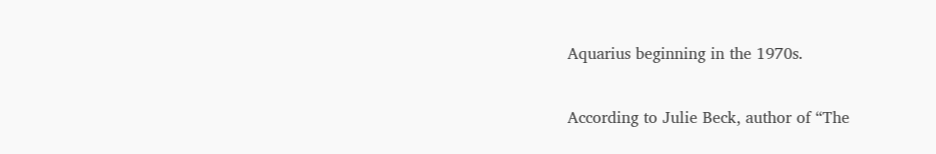Aquarius beginning in the 1970s.

According to Julie Beck, author of “The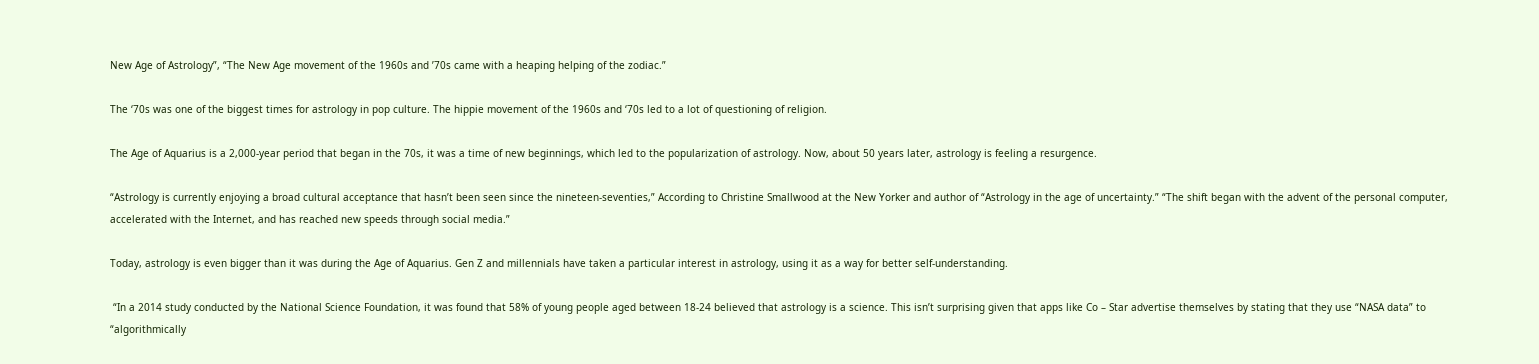New Age of Astrology”, “The New Age movement of the 1960s and ’70s came with a heaping helping of the zodiac.”

The ‘70s was one of the biggest times for astrology in pop culture. The hippie movement of the 1960s and ‘70s led to a lot of questioning of religion.

The Age of Aquarius is a 2,000-year period that began in the 70s, it was a time of new beginnings, which led to the popularization of astrology. Now, about 50 years later, astrology is feeling a resurgence.

“Astrology is currently enjoying a broad cultural acceptance that hasn’t been seen since the nineteen-seventies,” According to Christine Smallwood at the New Yorker and author of “Astrology in the age of uncertainty.” “The shift began with the advent of the personal computer, accelerated with the Internet, and has reached new speeds through social media.”

Today, astrology is even bigger than it was during the Age of Aquarius. Gen Z and millennials have taken a particular interest in astrology, using it as a way for better self-understanding.

 “In a 2014 study conducted by the National Science Foundation, it was found that 58% of young people aged between 18-24 believed that astrology is a science. This isn’t surprising given that apps like Co – Star advertise themselves by stating that they use “NASA data” to “algorithmically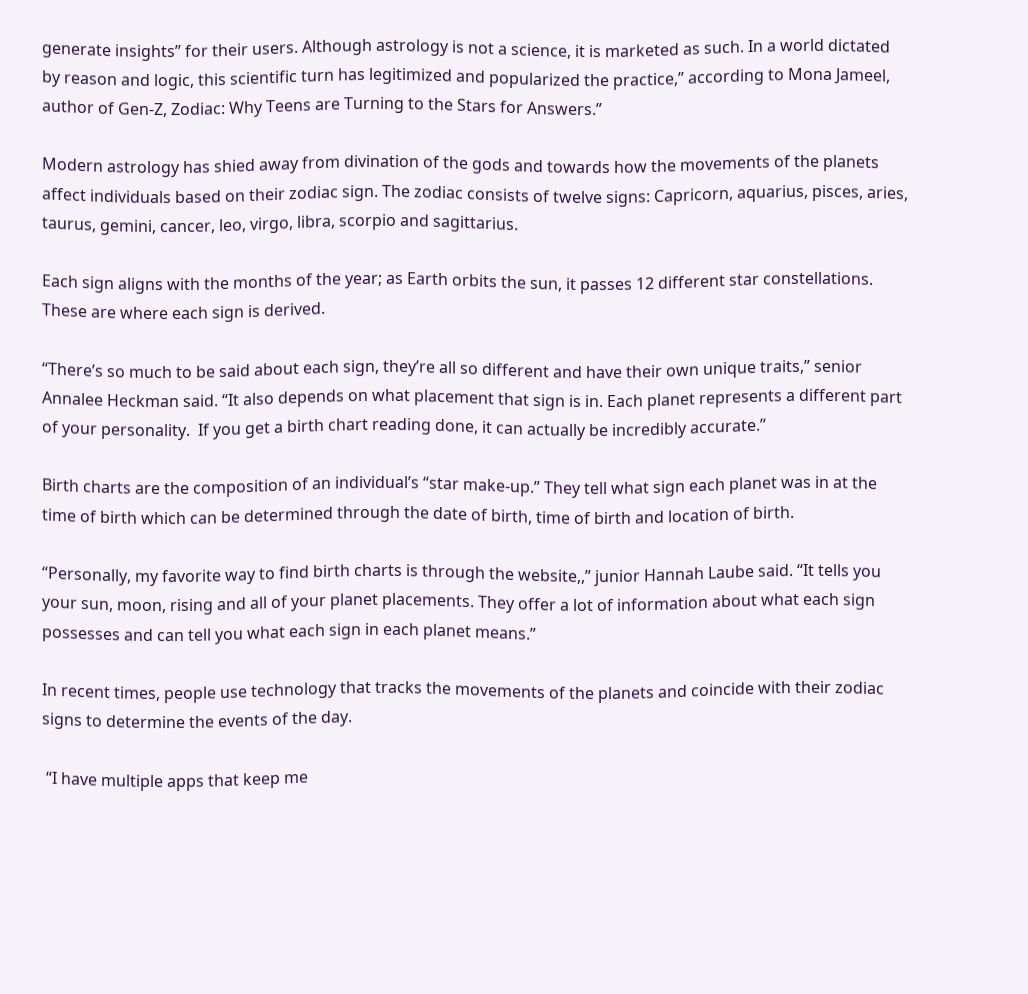generate insights” for their users. Although astrology is not a science, it is marketed as such. In a world dictated by reason and logic, this scientific turn has legitimized and popularized the practice,” according to Mona Jameel, author of Gen-Z, Zodiac: Why Teens are Turning to the Stars for Answers.”

Modern astrology has shied away from divination of the gods and towards how the movements of the planets affect individuals based on their zodiac sign. The zodiac consists of twelve signs: Capricorn, aquarius, pisces, aries, taurus, gemini, cancer, leo, virgo, libra, scorpio and sagittarius.

Each sign aligns with the months of the year; as Earth orbits the sun, it passes 12 different star constellations.  These are where each sign is derived.

“There’s so much to be said about each sign, they’re all so different and have their own unique traits,” senior Annalee Heckman said. “It also depends on what placement that sign is in. Each planet represents a different part of your personality.  If you get a birth chart reading done, it can actually be incredibly accurate.”

Birth charts are the composition of an individual’s “star make-up.” They tell what sign each planet was in at the time of birth which can be determined through the date of birth, time of birth and location of birth.

“Personally, my favorite way to find birth charts is through the website,,” junior Hannah Laube said. “It tells you your sun, moon, rising and all of your planet placements. They offer a lot of information about what each sign possesses and can tell you what each sign in each planet means.”

In recent times, people use technology that tracks the movements of the planets and coincide with their zodiac signs to determine the events of the day.

 “I have multiple apps that keep me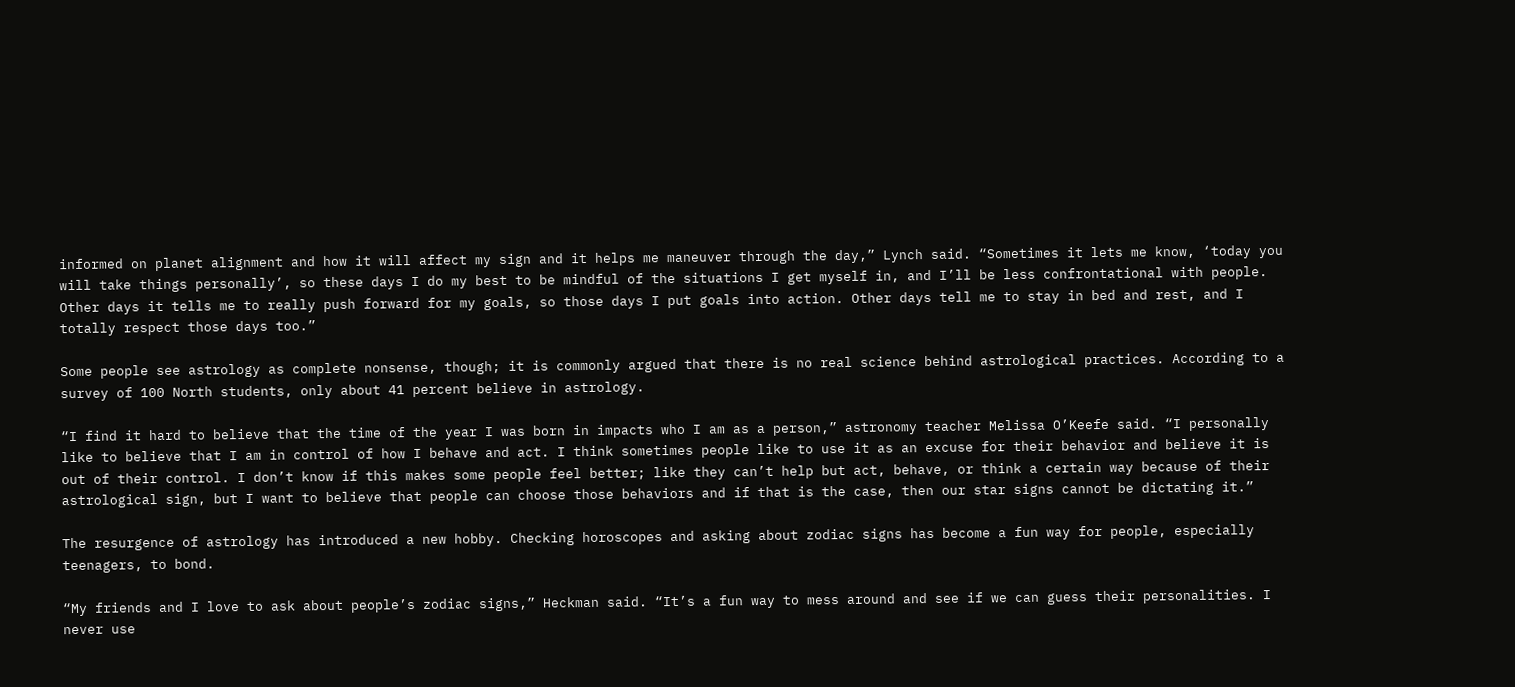informed on planet alignment and how it will affect my sign and it helps me maneuver through the day,” Lynch said. “Sometimes it lets me know, ‘today you will take things personally’, so these days I do my best to be mindful of the situations I get myself in, and I’ll be less confrontational with people. Other days it tells me to really push forward for my goals, so those days I put goals into action. Other days tell me to stay in bed and rest, and I totally respect those days too.”

Some people see astrology as complete nonsense, though; it is commonly argued that there is no real science behind astrological practices. According to a survey of 100 North students, only about 41 percent believe in astrology.

“I find it hard to believe that the time of the year I was born in impacts who I am as a person,” astronomy teacher Melissa O’Keefe said. “I personally like to believe that I am in control of how I behave and act. I think sometimes people like to use it as an excuse for their behavior and believe it is out of their control. I don’t know if this makes some people feel better; like they can’t help but act, behave, or think a certain way because of their astrological sign, but I want to believe that people can choose those behaviors and if that is the case, then our star signs cannot be dictating it.”

The resurgence of astrology has introduced a new hobby. Checking horoscopes and asking about zodiac signs has become a fun way for people, especially teenagers, to bond.

“My friends and I love to ask about people’s zodiac signs,” Heckman said. “It’s a fun way to mess around and see if we can guess their personalities. I never use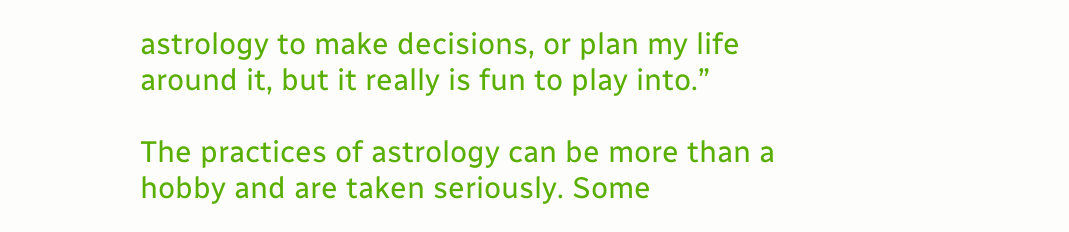astrology to make decisions, or plan my life around it, but it really is fun to play into.”

The practices of astrology can be more than a hobby and are taken seriously. Some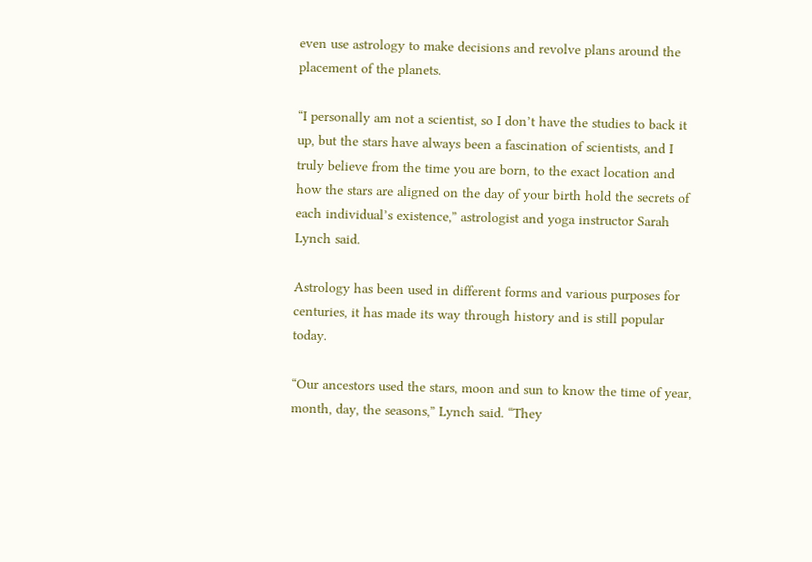even use astrology to make decisions and revolve plans around the placement of the planets.

“I personally am not a scientist, so I don’t have the studies to back it up, but the stars have always been a fascination of scientists, and I truly believe from the time you are born, to the exact location and how the stars are aligned on the day of your birth hold the secrets of each individual’s existence,” astrologist and yoga instructor Sarah Lynch said.

Astrology has been used in different forms and various purposes for centuries, it has made its way through history and is still popular today.

“Our ancestors used the stars, moon and sun to know the time of year, month, day, the seasons,” Lynch said. “They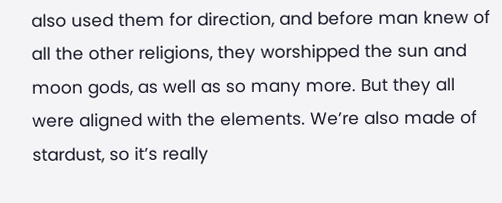also used them for direction, and before man knew of all the other religions, they worshipped the sun and moon gods, as well as so many more. But they all were aligned with the elements. We’re also made of stardust, so it’s really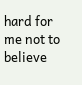hard for me not to believe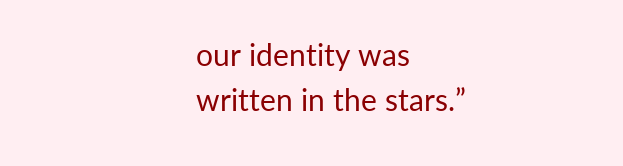our identity was written in the stars.”